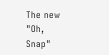The new "Oh, Snap"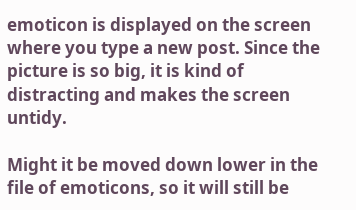emoticon is displayed on the screen where you type a new post. Since the picture is so big, it is kind of distracting and makes the screen untidy.

Might it be moved down lower in the file of emoticons, so it will still be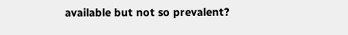available but not so prevalent?